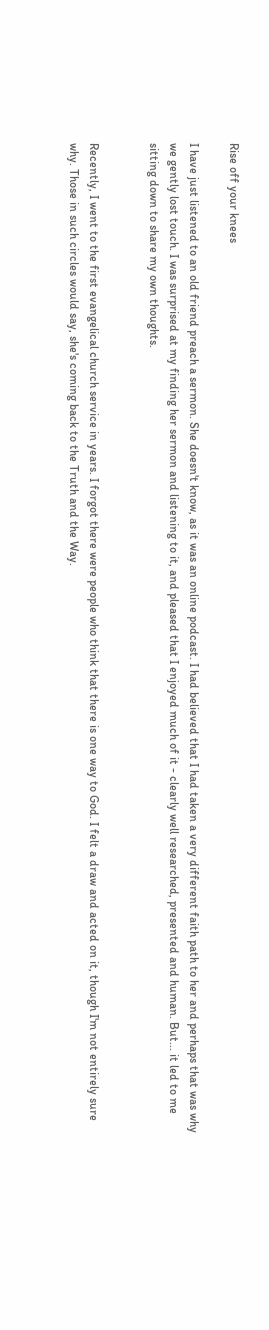Rise off your knees

I have just listened to an old friend preach a sermon. She doesn't know, as it was an online podcast. I had believed that I had taken a very different faith path to her and perhaps that was why we gently lost touch. I was surprised at my finding her sermon and listening to it, and pleased that I enjoyed much of it - clearly well researched, presented and human. But... it led to me sitting down to share my own thoughts.


Recently, I went to the first evangelical church service in years. I forgot there were people who think that there is one way to God. I felt a draw and acted on it, though I'm not entirely sure why. Those in such circles would say, she's coming back to the Truth and the Way.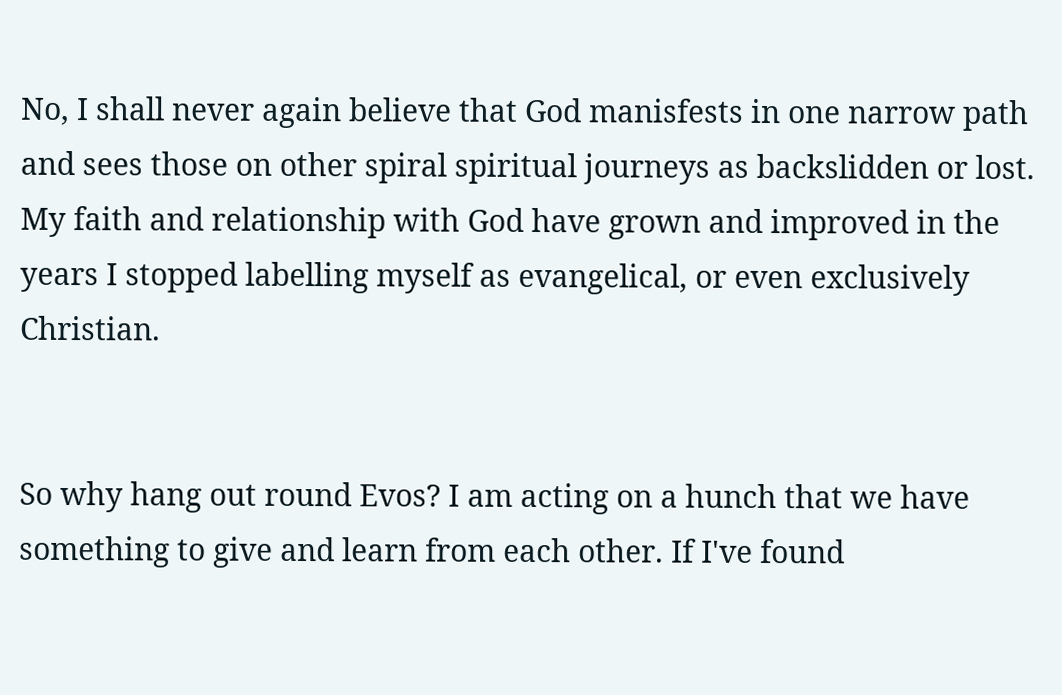No, I shall never again believe that God manisfests in one narrow path and sees those on other spiral spiritual journeys as backslidden or lost. My faith and relationship with God have grown and improved in the years I stopped labelling myself as evangelical, or even exclusively Christian.


So why hang out round Evos? I am acting on a hunch that we have something to give and learn from each other. If I've found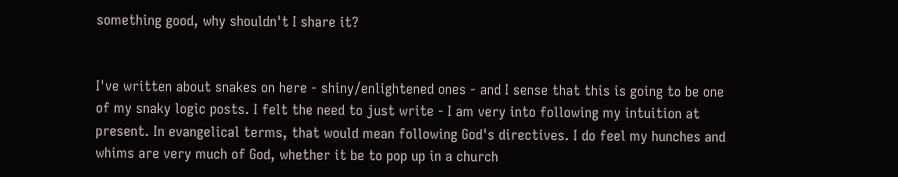something good, why shouldn't I share it?


I've written about snakes on here - shiny/enlightened ones - and I sense that this is going to be one of my snaky logic posts. I felt the need to just write - I am very into following my intuition at present. In evangelical terms, that would mean following God's directives. I do feel my hunches and whims are very much of God, whether it be to pop up in a church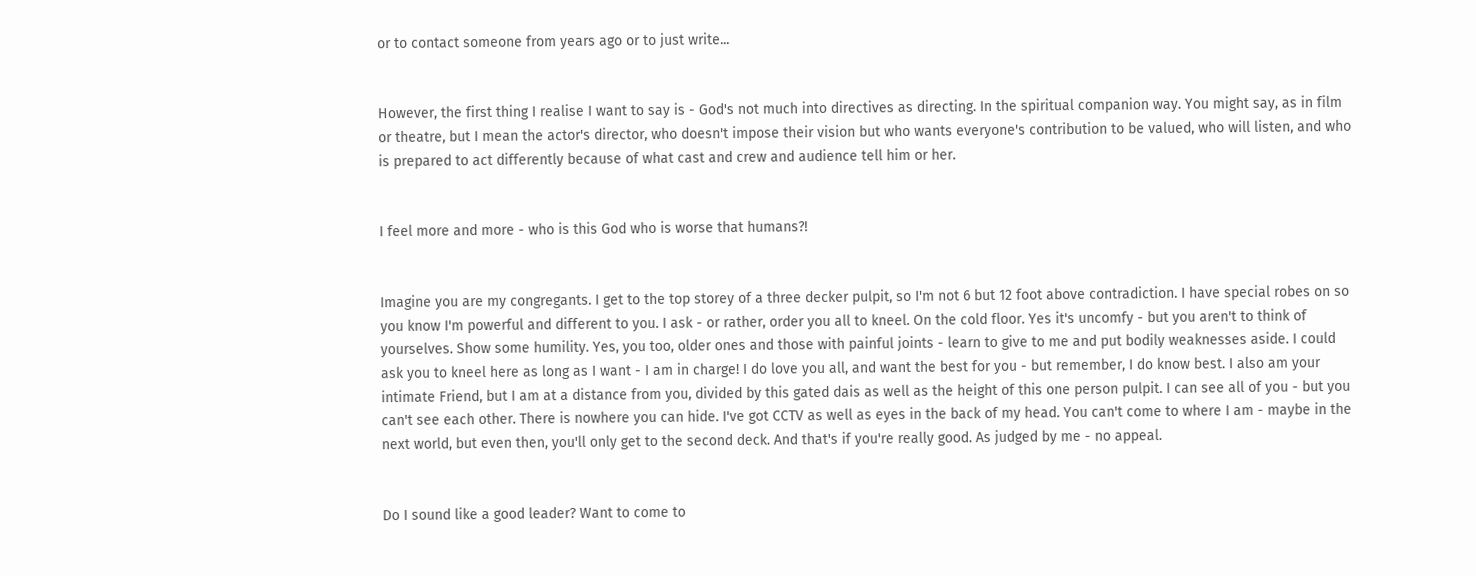or to contact someone from years ago or to just write...


However, the first thing I realise I want to say is - God's not much into directives as directing. In the spiritual companion way. You might say, as in film or theatre, but I mean the actor's director, who doesn't impose their vision but who wants everyone's contribution to be valued, who will listen, and who is prepared to act differently because of what cast and crew and audience tell him or her.


I feel more and more - who is this God who is worse that humans?!


Imagine you are my congregants. I get to the top storey of a three decker pulpit, so I'm not 6 but 12 foot above contradiction. I have special robes on so you know I'm powerful and different to you. I ask - or rather, order you all to kneel. On the cold floor. Yes it's uncomfy - but you aren't to think of yourselves. Show some humility. Yes, you too, older ones and those with painful joints - learn to give to me and put bodily weaknesses aside. I could ask you to kneel here as long as I want - I am in charge! I do love you all, and want the best for you - but remember, I do know best. I also am your intimate Friend, but I am at a distance from you, divided by this gated dais as well as the height of this one person pulpit. I can see all of you - but you can't see each other. There is nowhere you can hide. I've got CCTV as well as eyes in the back of my head. You can't come to where I am - maybe in the next world, but even then, you'll only get to the second deck. And that's if you're really good. As judged by me - no appeal.


Do I sound like a good leader? Want to come to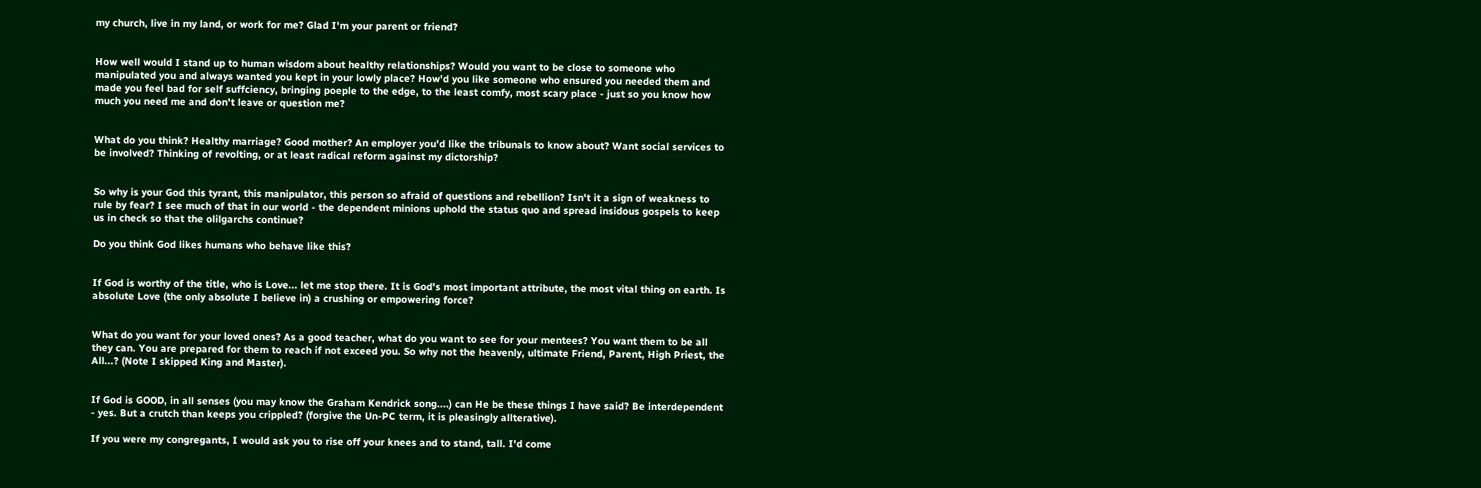my church, live in my land, or work for me? Glad I'm your parent or friend?


How well would I stand up to human wisdom about healthy relationships? Would you want to be close to someone who manipulated you and always wanted you kept in your lowly place? How'd you like someone who ensured you needed them and made you feel bad for self suffciency, bringing poeple to the edge, to the least comfy, most scary place - just so you know how much you need me and don't leave or question me?


What do you think? Healthy marriage? Good mother? An employer you'd like the tribunals to know about? Want social services to be involved? Thinking of revolting, or at least radical reform against my dictorship?


So why is your God this tyrant, this manipulator, this person so afraid of questions and rebellion? Isn't it a sign of weakness to rule by fear? I see much of that in our world - the dependent minions uphold the status quo and spread insidous gospels to keep us in check so that the olilgarchs continue?

Do you think God likes humans who behave like this?


If God is worthy of the title, who is Love... let me stop there. It is God's most important attribute, the most vital thing on earth. Is absolute Love (the only absolute I believe in) a crushing or empowering force?


What do you want for your loved ones? As a good teacher, what do you want to see for your mentees? You want them to be all they can. You are prepared for them to reach if not exceed you. So why not the heavenly, ultimate Friend, Parent, High Priest, the All...? (Note I skipped King and Master).


If God is GOOD, in all senses (you may know the Graham Kendrick song....) can He be these things I have said? Be interdependent - yes. But a crutch than keeps you crippled? (forgive the Un-PC term, it is pleasingly allterative).

If you were my congregants, I would ask you to rise off your knees and to stand, tall. I'd come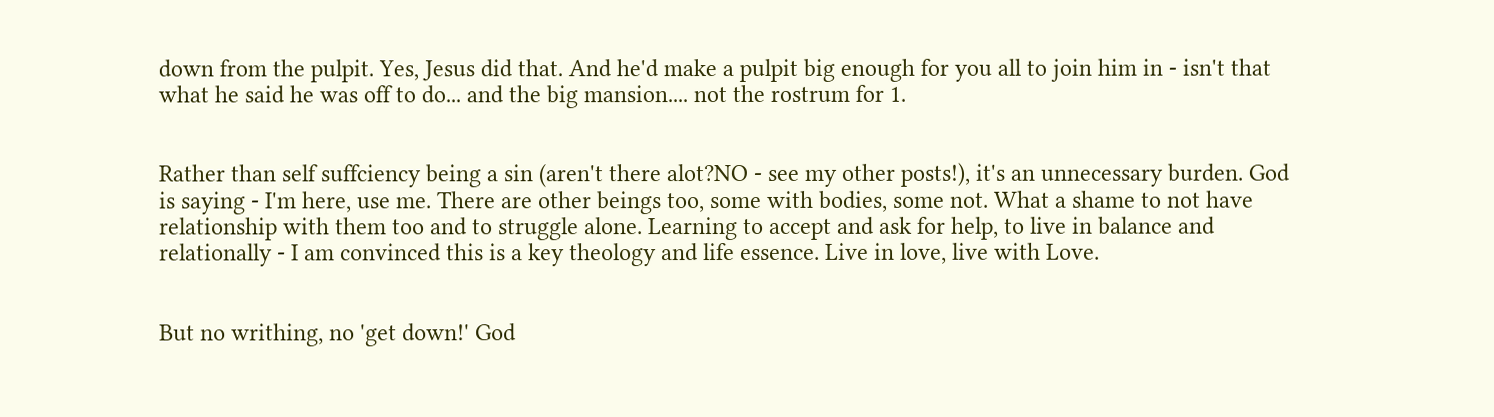down from the pulpit. Yes, Jesus did that. And he'd make a pulpit big enough for you all to join him in - isn't that what he said he was off to do... and the big mansion.... not the rostrum for 1.


Rather than self suffciency being a sin (aren't there alot?NO - see my other posts!), it's an unnecessary burden. God is saying - I'm here, use me. There are other beings too, some with bodies, some not. What a shame to not have relationship with them too and to struggle alone. Learning to accept and ask for help, to live in balance and relationally - I am convinced this is a key theology and life essence. Live in love, live with Love.


But no writhing, no 'get down!' God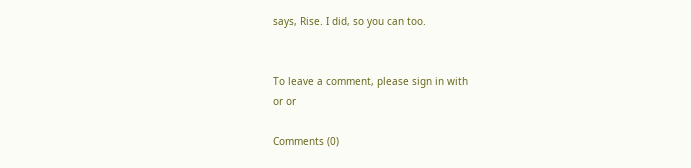says, Rise. I did, so you can too.


To leave a comment, please sign in with
or or

Comments (0)